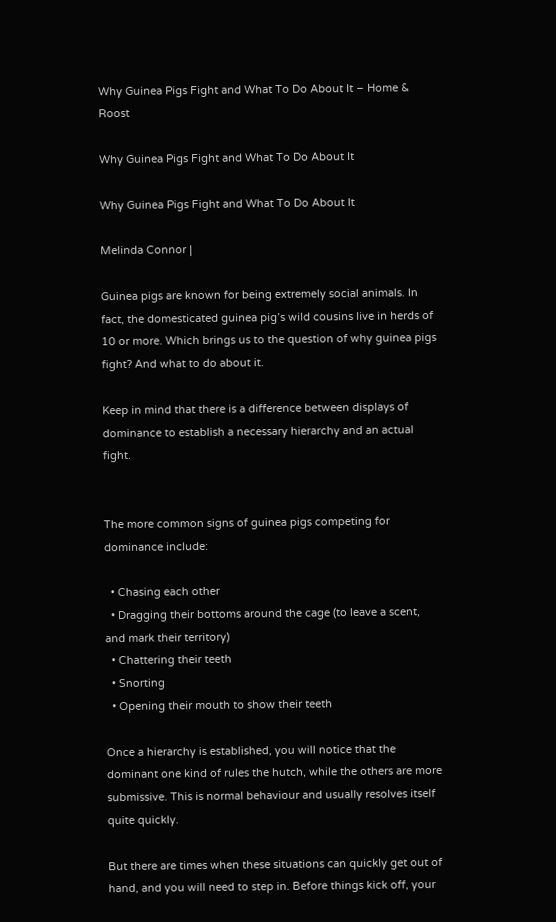Why Guinea Pigs Fight and What To Do About It – Home & Roost

Why Guinea Pigs Fight and What To Do About It

Why Guinea Pigs Fight and What To Do About It

Melinda Connor |

Guinea pigs are known for being extremely social animals. In fact, the domesticated guinea pig’s wild cousins live in herds of 10 or more. Which brings us to the question of why guinea pigs fight? And what to do about it.

Keep in mind that there is a difference between displays of dominance to establish a necessary hierarchy and an actual fight.


The more common signs of guinea pigs competing for dominance include:

  • Chasing each other
  • Dragging their bottoms around the cage (to leave a scent, and mark their territory)
  • Chattering their teeth
  • Snorting
  • Opening their mouth to show their teeth

Once a hierarchy is established, you will notice that the dominant one kind of rules the hutch, while the others are more submissive. This is normal behaviour and usually resolves itself quite quickly.

But there are times when these situations can quickly get out of hand, and you will need to step in. Before things kick off, your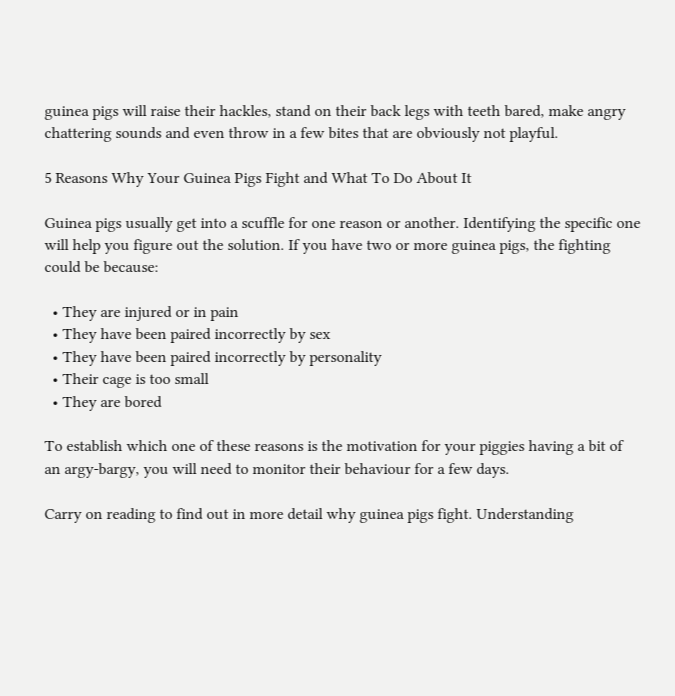guinea pigs will raise their hackles, stand on their back legs with teeth bared, make angry chattering sounds and even throw in a few bites that are obviously not playful.

5 Reasons Why Your Guinea Pigs Fight and What To Do About It

Guinea pigs usually get into a scuffle for one reason or another. Identifying the specific one will help you figure out the solution. If you have two or more guinea pigs, the fighting could be because:

  • They are injured or in pain
  • They have been paired incorrectly by sex
  • They have been paired incorrectly by personality
  • Their cage is too small
  • They are bored

To establish which one of these reasons is the motivation for your piggies having a bit of an argy-bargy, you will need to monitor their behaviour for a few days.

Carry on reading to find out in more detail why guinea pigs fight. Understanding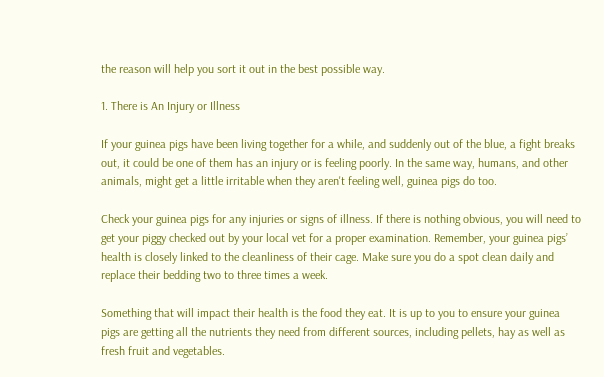the reason will help you sort it out in the best possible way.

1. There is An Injury or Illness

If your guinea pigs have been living together for a while, and suddenly out of the blue, a fight breaks out, it could be one of them has an injury or is feeling poorly. In the same way, humans, and other animals, might get a little irritable when they aren't feeling well, guinea pigs do too.

Check your guinea pigs for any injuries or signs of illness. If there is nothing obvious, you will need to get your piggy checked out by your local vet for a proper examination. Remember, your guinea pigs’ health is closely linked to the cleanliness of their cage. Make sure you do a spot clean daily and replace their bedding two to three times a week.

Something that will impact their health is the food they eat. It is up to you to ensure your guinea pigs are getting all the nutrients they need from different sources, including pellets, hay as well as fresh fruit and vegetables.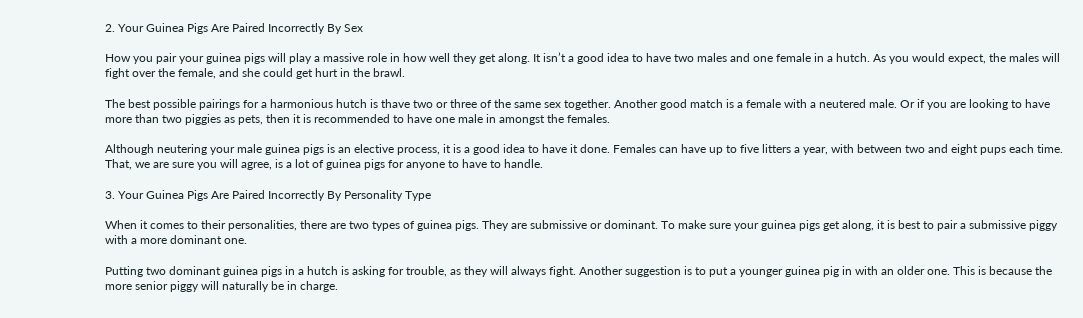2. Your Guinea Pigs Are Paired Incorrectly By Sex

How you pair your guinea pigs will play a massive role in how well they get along. It isn’t a good idea to have two males and one female in a hutch. As you would expect, the males will fight over the female, and she could get hurt in the brawl.

The best possible pairings for a harmonious hutch is thave two or three of the same sex together. Another good match is a female with a neutered male. Or if you are looking to have more than two piggies as pets, then it is recommended to have one male in amongst the females.

Although neutering your male guinea pigs is an elective process, it is a good idea to have it done. Females can have up to five litters a year, with between two and eight pups each time. That, we are sure you will agree, is a lot of guinea pigs for anyone to have to handle.

3. Your Guinea Pigs Are Paired Incorrectly By Personality Type

When it comes to their personalities, there are two types of guinea pigs. They are submissive or dominant. To make sure your guinea pigs get along, it is best to pair a submissive piggy with a more dominant one.

Putting two dominant guinea pigs in a hutch is asking for trouble, as they will always fight. Another suggestion is to put a younger guinea pig in with an older one. This is because the more senior piggy will naturally be in charge.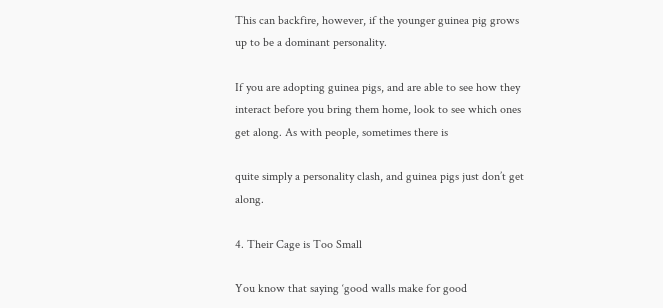This can backfire, however, if the younger guinea pig grows up to be a dominant personality.

If you are adopting guinea pigs, and are able to see how they interact before you bring them home, look to see which ones get along. As with people, sometimes there is

quite simply a personality clash, and guinea pigs just don’t get along.

4. Their Cage is Too Small

You know that saying ‘good walls make for good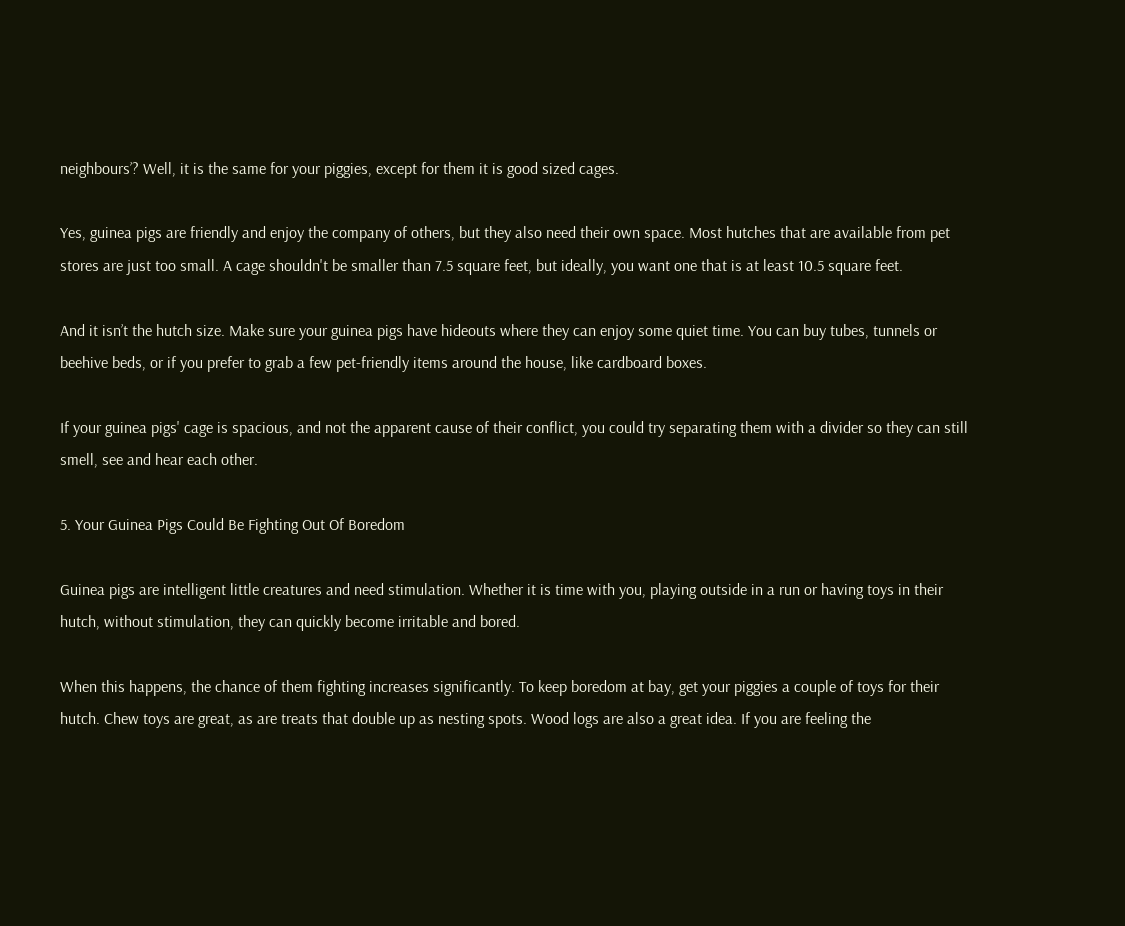neighbours’? Well, it is the same for your piggies, except for them it is good sized cages.

Yes, guinea pigs are friendly and enjoy the company of others, but they also need their own space. Most hutches that are available from pet stores are just too small. A cage shouldn't be smaller than 7.5 square feet, but ideally, you want one that is at least 10.5 square feet.

And it isn’t the hutch size. Make sure your guinea pigs have hideouts where they can enjoy some quiet time. You can buy tubes, tunnels or beehive beds, or if you prefer to grab a few pet-friendly items around the house, like cardboard boxes.

If your guinea pigs' cage is spacious, and not the apparent cause of their conflict, you could try separating them with a divider so they can still smell, see and hear each other.

5. Your Guinea Pigs Could Be Fighting Out Of Boredom

Guinea pigs are intelligent little creatures and need stimulation. Whether it is time with you, playing outside in a run or having toys in their hutch, without stimulation, they can quickly become irritable and bored.

When this happens, the chance of them fighting increases significantly. To keep boredom at bay, get your piggies a couple of toys for their hutch. Chew toys are great, as are treats that double up as nesting spots. Wood logs are also a great idea. If you are feeling the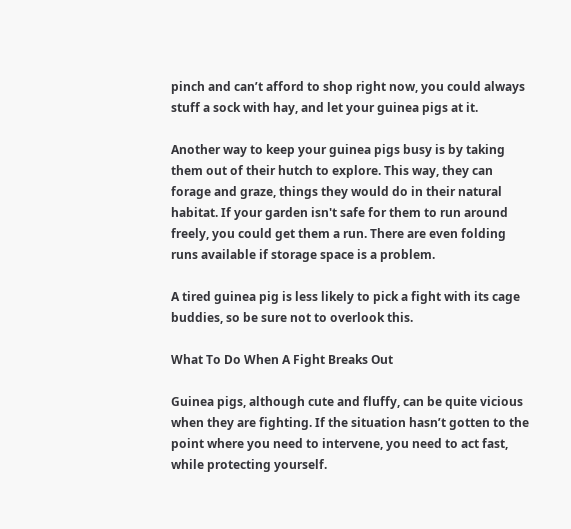pinch and can’t afford to shop right now, you could always stuff a sock with hay, and let your guinea pigs at it.

Another way to keep your guinea pigs busy is by taking them out of their hutch to explore. This way, they can forage and graze, things they would do in their natural habitat. If your garden isn't safe for them to run around freely, you could get them a run. There are even folding runs available if storage space is a problem.

A tired guinea pig is less likely to pick a fight with its cage buddies, so be sure not to overlook this.

What To Do When A Fight Breaks Out

Guinea pigs, although cute and fluffy, can be quite vicious when they are fighting. If the situation hasn’t gotten to the point where you need to intervene, you need to act fast, while protecting yourself.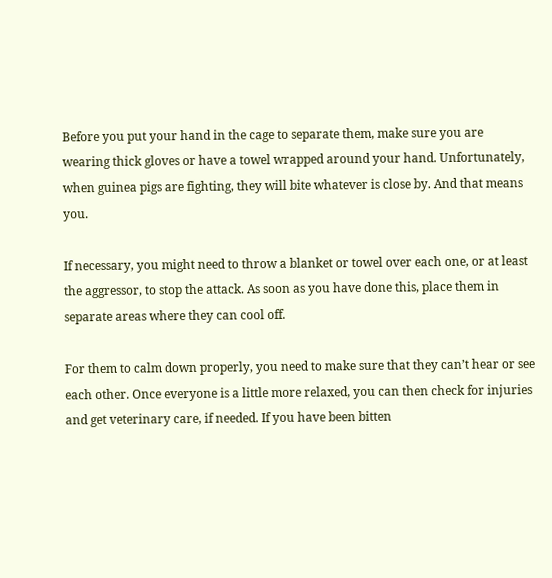Before you put your hand in the cage to separate them, make sure you are wearing thick gloves or have a towel wrapped around your hand. Unfortunately, when guinea pigs are fighting, they will bite whatever is close by. And that means you.

If necessary, you might need to throw a blanket or towel over each one, or at least the aggressor, to stop the attack. As soon as you have done this, place them in separate areas where they can cool off.

For them to calm down properly, you need to make sure that they can’t hear or see each other. Once everyone is a little more relaxed, you can then check for injuries and get veterinary care, if needed. If you have been bitten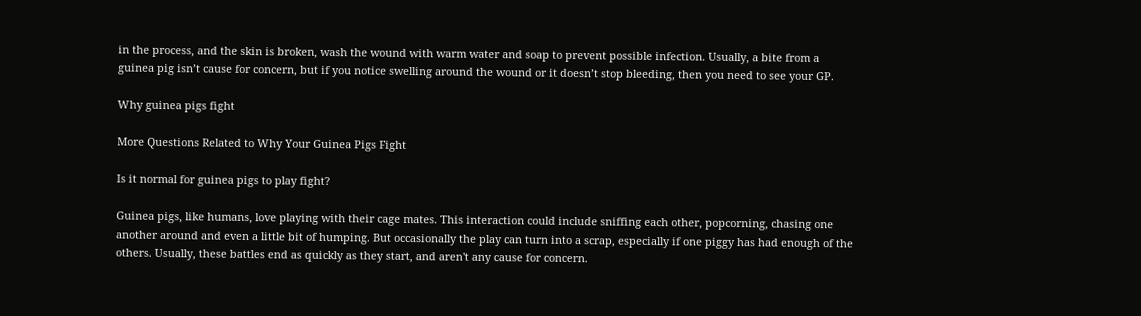in the process, and the skin is broken, wash the wound with warm water and soap to prevent possible infection. Usually, a bite from a guinea pig isn’t cause for concern, but if you notice swelling around the wound or it doesn’t stop bleeding, then you need to see your GP.

Why guinea pigs fight

More Questions Related to Why Your Guinea Pigs Fight

Is it normal for guinea pigs to play fight?

Guinea pigs, like humans, love playing with their cage mates. This interaction could include sniffing each other, popcorning, chasing one another around and even a little bit of humping. But occasionally the play can turn into a scrap, especially if one piggy has had enough of the others. Usually, these battles end as quickly as they start, and aren't any cause for concern.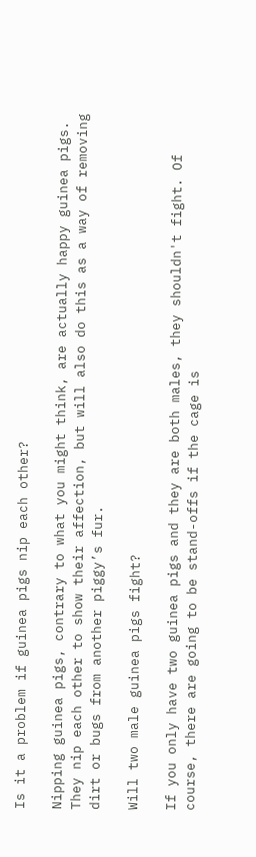Is it a problem if guinea pigs nip each other?

Nipping guinea pigs, contrary to what you might think, are actually happy guinea pigs. They nip each other to show their affection, but will also do this as a way of removing dirt or bugs from another piggy’s fur.

Will two male guinea pigs fight?

If you only have two guinea pigs and they are both males, they shouldn't fight. Of course, there are going to be stand-offs if the cage is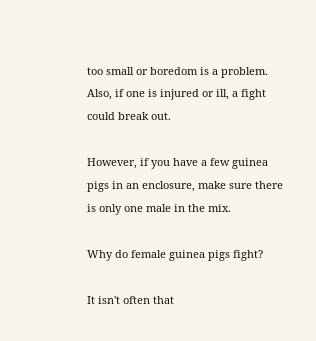too small or boredom is a problem. Also, if one is injured or ill, a fight could break out.

However, if you have a few guinea pigs in an enclosure, make sure there is only one male in the mix.

Why do female guinea pigs fight?

It isn't often that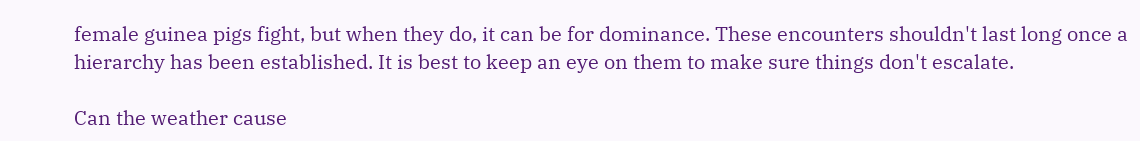female guinea pigs fight, but when they do, it can be for dominance. These encounters shouldn't last long once a hierarchy has been established. It is best to keep an eye on them to make sure things don't escalate.

Can the weather cause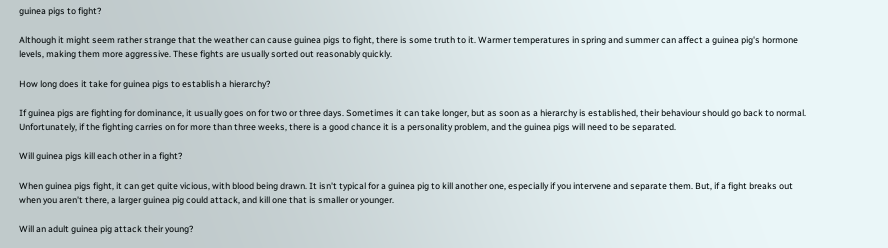guinea pigs to fight?

Although it might seem rather strange that the weather can cause guinea pigs to fight, there is some truth to it. Warmer temperatures in spring and summer can affect a guinea pig's hormone levels, making them more aggressive. These fights are usually sorted out reasonably quickly.

How long does it take for guinea pigs to establish a hierarchy?

If guinea pigs are fighting for dominance, it usually goes on for two or three days. Sometimes it can take longer, but as soon as a hierarchy is established, their behaviour should go back to normal. Unfortunately, if the fighting carries on for more than three weeks, there is a good chance it is a personality problem, and the guinea pigs will need to be separated.

Will guinea pigs kill each other in a fight?

When guinea pigs fight, it can get quite vicious, with blood being drawn. It isn't typical for a guinea pig to kill another one, especially if you intervene and separate them. But, if a fight breaks out when you aren't there, a larger guinea pig could attack, and kill one that is smaller or younger.

Will an adult guinea pig attack their young?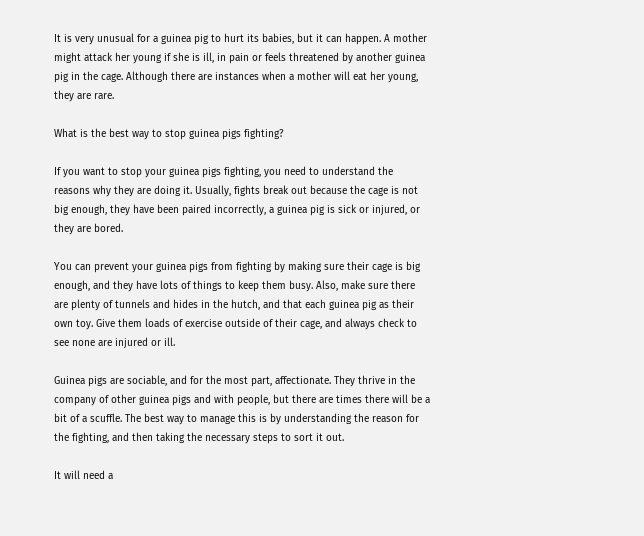It is very unusual for a guinea pig to hurt its babies, but it can happen. A mother might attack her young if she is ill, in pain or feels threatened by another guinea pig in the cage. Although there are instances when a mother will eat her young, they are rare.

What is the best way to stop guinea pigs fighting?

If you want to stop your guinea pigs fighting, you need to understand the reasons why they are doing it. Usually, fights break out because the cage is not big enough, they have been paired incorrectly, a guinea pig is sick or injured, or they are bored.

You can prevent your guinea pigs from fighting by making sure their cage is big enough, and they have lots of things to keep them busy. Also, make sure there are plenty of tunnels and hides in the hutch, and that each guinea pig as their own toy. Give them loads of exercise outside of their cage, and always check to see none are injured or ill.

Guinea pigs are sociable, and for the most part, affectionate. They thrive in the company of other guinea pigs and with people, but there are times there will be a bit of a scuffle. The best way to manage this is by understanding the reason for the fighting, and then taking the necessary steps to sort it out.

It will need a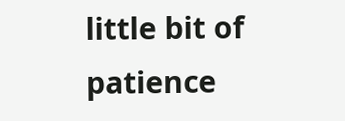little bit of patience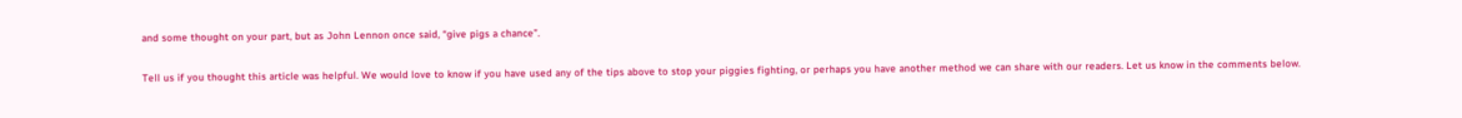and some thought on your part, but as John Lennon once said, “give pigs a chance”.

Tell us if you thought this article was helpful. We would love to know if you have used any of the tips above to stop your piggies fighting, or perhaps you have another method we can share with our readers. Let us know in the comments below.